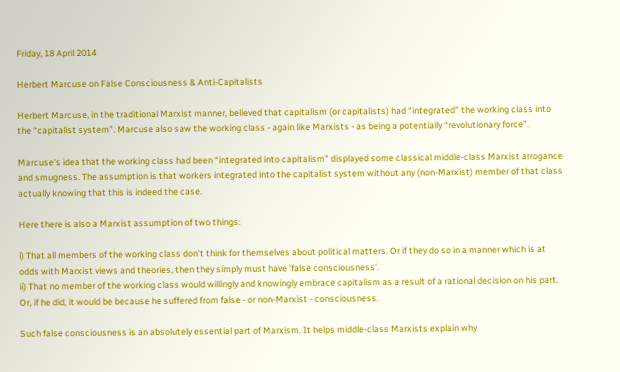Friday, 18 April 2014

Herbert Marcuse on False Consciousness & Anti-Capitalists

Herbert Marcuse, in the traditional Marxist manner, believed that capitalism (or capitalists) had “integrated” the working class into the “capitalist system”. Marcuse also saw the working class - again like Marxists - as being a potentially “revolutionary force”.

Marcuse's idea that the working class had been “integrated into capitalism” displayed some classical middle-class Marxist arrogance and smugness. The assumption is that workers integrated into the capitalist system without any (non-Marxist) member of that class actually knowing that this is indeed the case.

Here there is also a Marxist assumption of two things:

i) That all members of the working class don't think for themselves about political matters. Or if they do so in a manner which is at odds with Marxist views and theories, then they simply must have 'false consciousness'.
ii) That no member of the working class would willingly and knowingly embrace capitalism as a result of a rational decision on his part. Or, if he did, it would be because he suffered from false - or non-Marxist - consciousness.

Such false consciousness is an absolutely essential part of Marxism. It helps middle-class Marxists explain why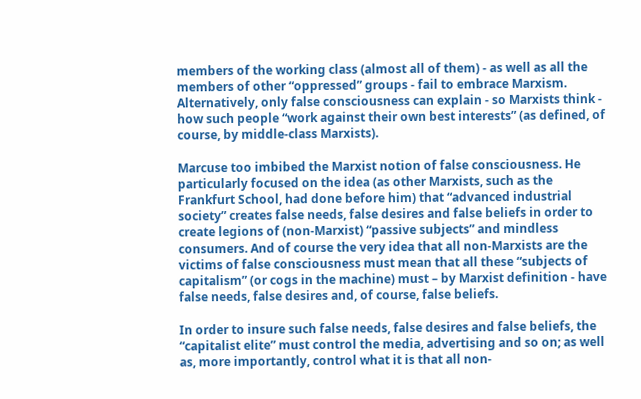members of the working class (almost all of them) - as well as all the members of other “oppressed” groups - fail to embrace Marxism. Alternatively, only false consciousness can explain - so Marxists think - how such people “work against their own best interests” (as defined, of course, by middle-class Marxists).

Marcuse too imbibed the Marxist notion of false consciousness. He particularly focused on the idea (as other Marxists, such as the Frankfurt School, had done before him) that “advanced industrial society” creates false needs, false desires and false beliefs in order to create legions of (non-Marxist) “passive subjects” and mindless consumers. And of course the very idea that all non-Marxists are the victims of false consciousness must mean that all these “subjects of capitalism” (or cogs in the machine) must – by Marxist definition - have false needs, false desires and, of course, false beliefs.

In order to insure such false needs, false desires and false beliefs, the “capitalist elite” must control the media, advertising and so on; as well as, more importantly, control what it is that all non-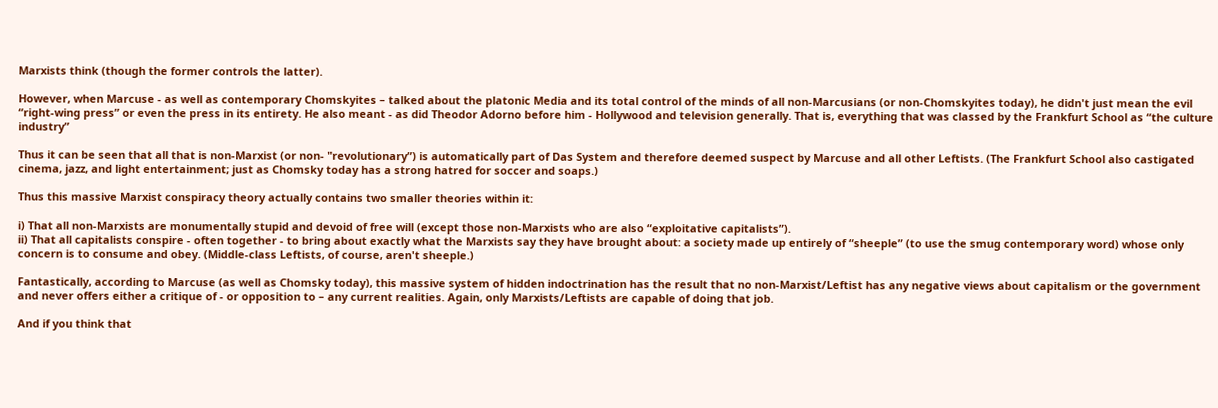Marxists think (though the former controls the latter).

However, when Marcuse - as well as contemporary Chomskyites – talked about the platonic Media and its total control of the minds of all non-Marcusians (or non-Chomskyites today), he didn't just mean the evil “right-wing press” or even the press in its entirety. He also meant - as did Theodor Adorno before him - Hollywood and television generally. That is, everything that was classed by the Frankfurt School as “the culture industry”

Thus it can be seen that all that is non-Marxist (or non- "revolutionary”) is automatically part of Das System and therefore deemed suspect by Marcuse and all other Leftists. (The Frankfurt School also castigated cinema, jazz, and light entertainment; just as Chomsky today has a strong hatred for soccer and soaps.)

Thus this massive Marxist conspiracy theory actually contains two smaller theories within it:

i) That all non-Marxists are monumentally stupid and devoid of free will (except those non-Marxists who are also “exploitative capitalists”).
ii) That all capitalists conspire - often together - to bring about exactly what the Marxists say they have brought about: a society made up entirely of “sheeple” (to use the smug contemporary word) whose only concern is to consume and obey. (Middle-class Leftists, of course, aren't sheeple.)

Fantastically, according to Marcuse (as well as Chomsky today), this massive system of hidden indoctrination has the result that no non-Marxist/Leftist has any negative views about capitalism or the government and never offers either a critique of - or opposition to – any current realities. Again, only Marxists/Leftists are capable of doing that job.

And if you think that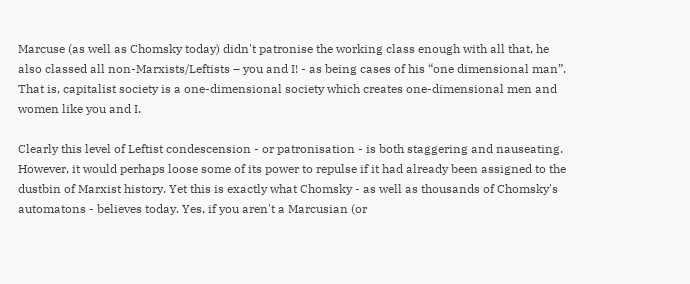Marcuse (as well as Chomsky today) didn't patronise the working class enough with all that, he also classed all non-Marxists/Leftists – you and I! - as being cases of his “one dimensional man”. That is, capitalist society is a one-dimensional society which creates one-dimensional men and women like you and I.

Clearly this level of Leftist condescension - or patronisation - is both staggering and nauseating. However, it would perhaps loose some of its power to repulse if it had already been assigned to the dustbin of Marxist history. Yet this is exactly what Chomsky - as well as thousands of Chomsky's automatons - believes today. Yes, if you aren't a Marcusian (or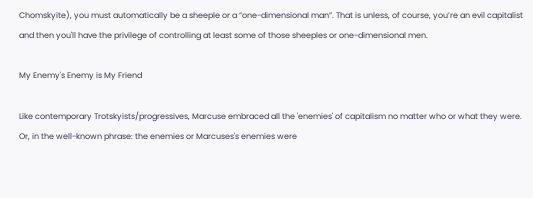Chomskyite), you must automatically be a sheeple or a “one-dimensional man”. That is unless, of course, you’re an evil capitalist and then you'll have the privilege of controlling at least some of those sheeples or one-dimensional men.

My Enemy's Enemy is My Friend

Like contemporary Trotskyists/progressives, Marcuse embraced all the 'enemies' of capitalism no matter who or what they were. Or, in the well-known phrase: the enemies or Marcuses's enemies were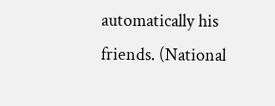automatically his friends. (National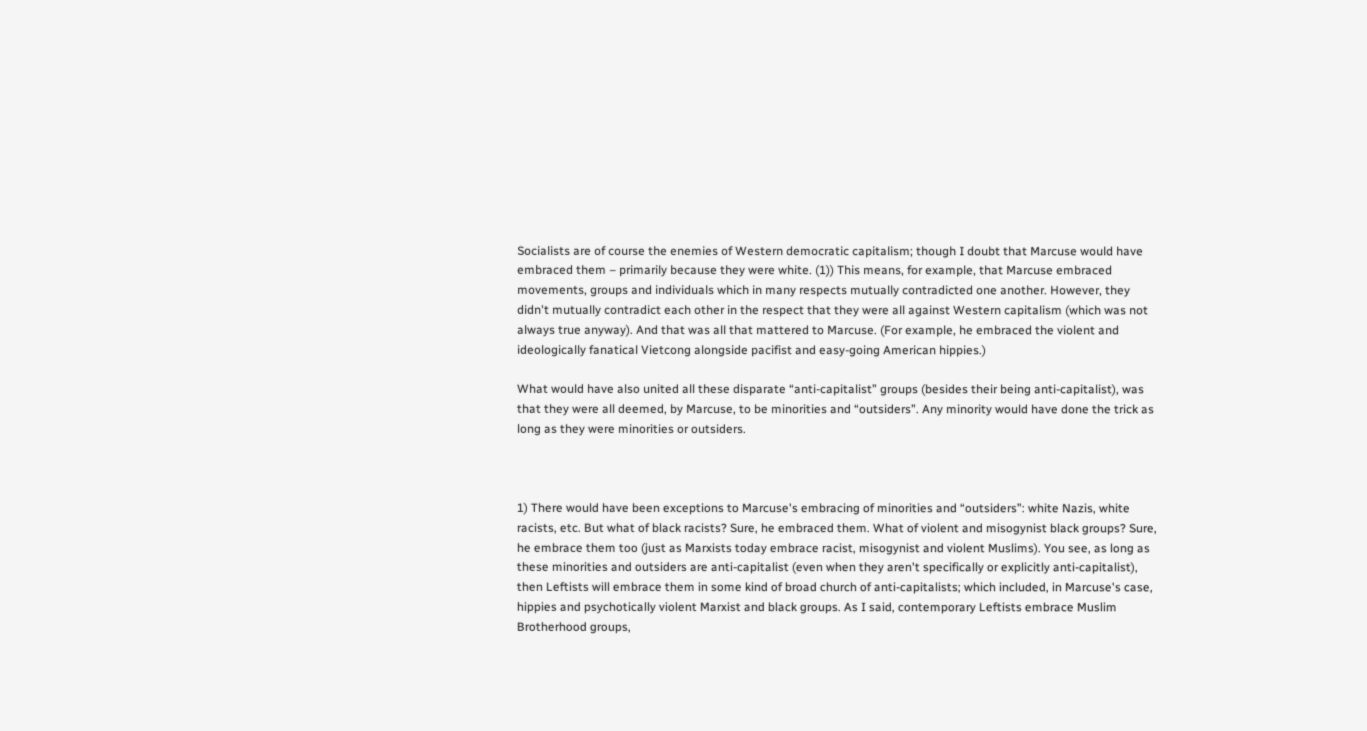Socialists are of course the enemies of Western democratic capitalism; though I doubt that Marcuse would have embraced them – primarily because they were white. (1)) This means, for example, that Marcuse embraced movements, groups and individuals which in many respects mutually contradicted one another. However, they didn't mutually contradict each other in the respect that they were all against Western capitalism (which was not always true anyway). And that was all that mattered to Marcuse. (For example, he embraced the violent and ideologically fanatical Vietcong alongside pacifist and easy-going American hippies.)

What would have also united all these disparate “anti-capitalist” groups (besides their being anti-capitalist), was that they were all deemed, by Marcuse, to be minorities and “outsiders”. Any minority would have done the trick as long as they were minorities or outsiders.



1) There would have been exceptions to Marcuse's embracing of minorities and “outsiders”: white Nazis, white racists, etc. But what of black racists? Sure, he embraced them. What of violent and misogynist black groups? Sure, he embrace them too (just as Marxists today embrace racist, misogynist and violent Muslims). You see, as long as these minorities and outsiders are anti-capitalist (even when they aren't specifically or explicitly anti-capitalist), then Leftists will embrace them in some kind of broad church of anti-capitalists; which included, in Marcuse's case, hippies and psychotically violent Marxist and black groups. As I said, contemporary Leftists embrace Muslim Brotherhood groups,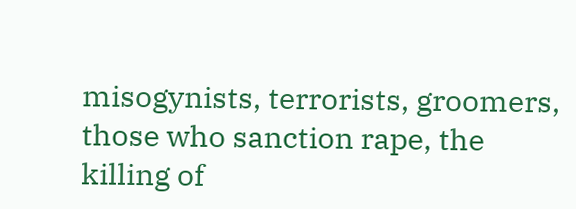misogynists, terrorists, groomers, those who sanction rape, the killing of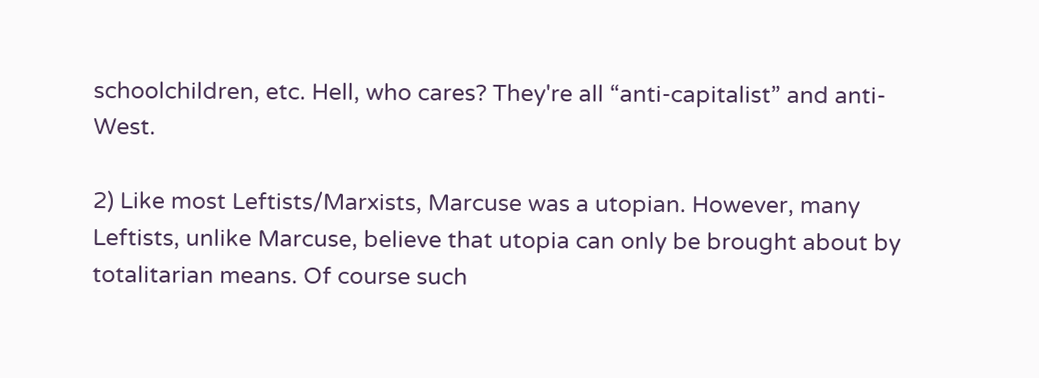schoolchildren, etc. Hell, who cares? They're all “anti-capitalist” and anti-West.

2) Like most Leftists/Marxists, Marcuse was a utopian. However, many Leftists, unlike Marcuse, believe that utopia can only be brought about by totalitarian means. Of course such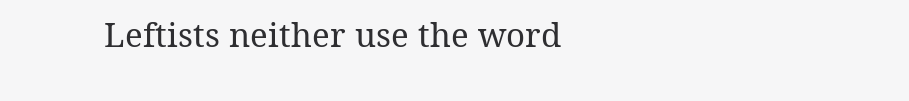Leftists neither use the word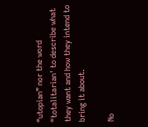“utopian” nor the word “totalitarian' to describe what they want and how they intend to bring it about.

No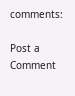comments:

Post a Comment